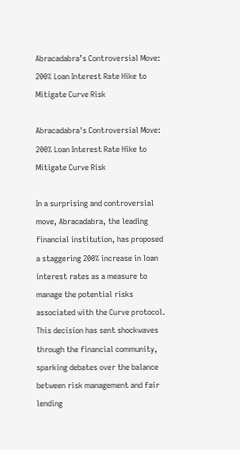Abracadabra’s Controversial Move: 200% Loan Interest Rate Hike to Mitigate Curve Risk

Abracadabra's Controversial Move: 200% Loan Interest Rate Hike to Mitigate Curve Risk

In a surprising and controversial move, Abracadabra, the leading financial institution, has proposed a staggering 200% increase in loan interest rates as a measure to manage the potential risks associated with the Curve protocol. This decision has sent shockwaves through the financial community, sparking debates over the balance between risk management and fair lending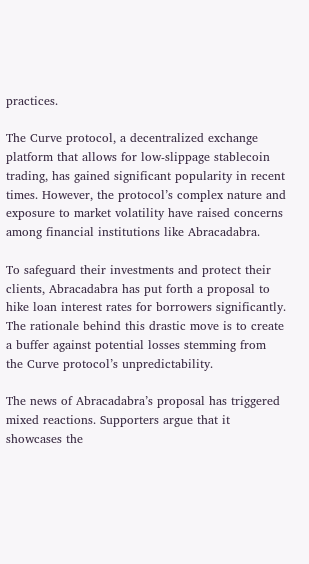practices.

The Curve protocol, a decentralized exchange platform that allows for low-slippage stablecoin trading, has gained significant popularity in recent times. However, the protocol’s complex nature and exposure to market volatility have raised concerns among financial institutions like Abracadabra.

To safeguard their investments and protect their clients, Abracadabra has put forth a proposal to hike loan interest rates for borrowers significantly. The rationale behind this drastic move is to create a buffer against potential losses stemming from the Curve protocol’s unpredictability.

The news of Abracadabra’s proposal has triggered mixed reactions. Supporters argue that it showcases the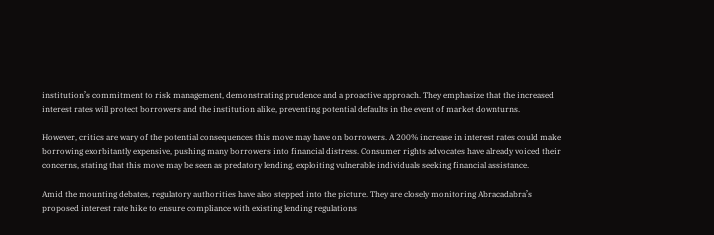institution’s commitment to risk management, demonstrating prudence and a proactive approach. They emphasize that the increased interest rates will protect borrowers and the institution alike, preventing potential defaults in the event of market downturns.

However, critics are wary of the potential consequences this move may have on borrowers. A 200% increase in interest rates could make borrowing exorbitantly expensive, pushing many borrowers into financial distress. Consumer rights advocates have already voiced their concerns, stating that this move may be seen as predatory lending, exploiting vulnerable individuals seeking financial assistance.

Amid the mounting debates, regulatory authorities have also stepped into the picture. They are closely monitoring Abracadabra’s proposed interest rate hike to ensure compliance with existing lending regulations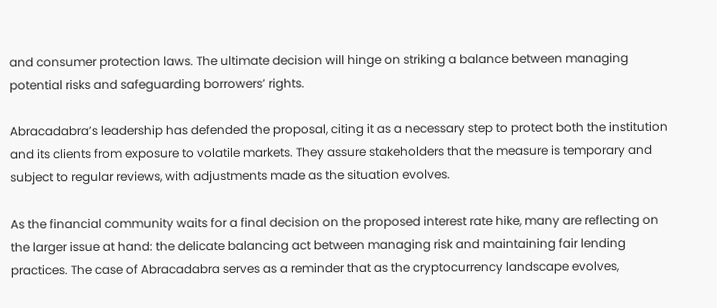and consumer protection laws. The ultimate decision will hinge on striking a balance between managing potential risks and safeguarding borrowers’ rights.

Abracadabra’s leadership has defended the proposal, citing it as a necessary step to protect both the institution and its clients from exposure to volatile markets. They assure stakeholders that the measure is temporary and subject to regular reviews, with adjustments made as the situation evolves.

As the financial community waits for a final decision on the proposed interest rate hike, many are reflecting on the larger issue at hand: the delicate balancing act between managing risk and maintaining fair lending practices. The case of Abracadabra serves as a reminder that as the cryptocurrency landscape evolves,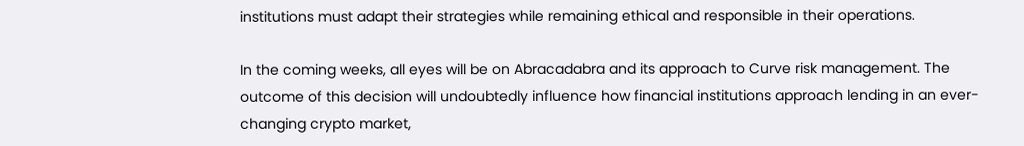institutions must adapt their strategies while remaining ethical and responsible in their operations.

In the coming weeks, all eyes will be on Abracadabra and its approach to Curve risk management. The outcome of this decision will undoubtedly influence how financial institutions approach lending in an ever-changing crypto market,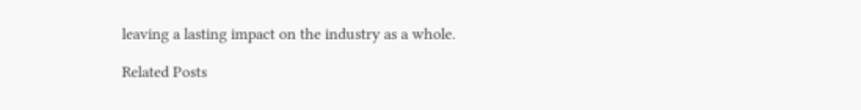leaving a lasting impact on the industry as a whole.

Related Posts